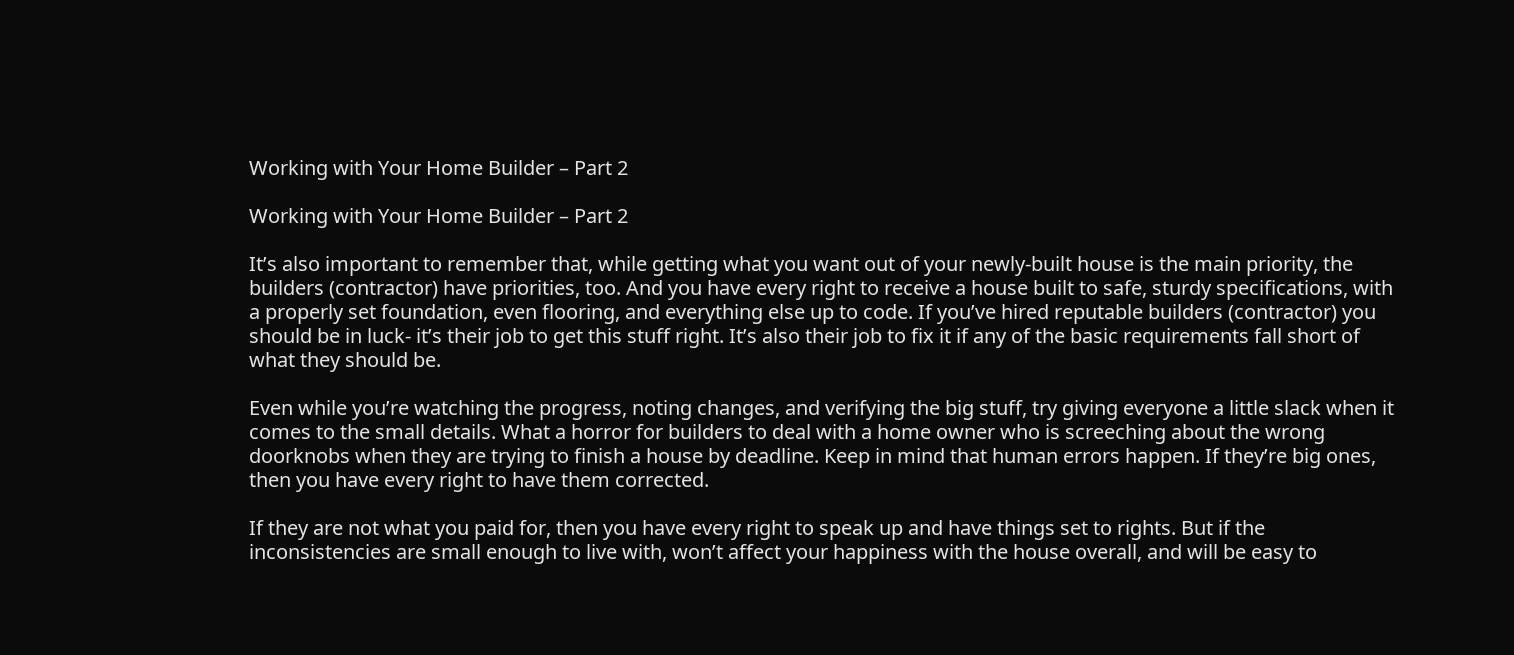Working with Your Home Builder – Part 2

Working with Your Home Builder – Part 2

It’s also important to remember that, while getting what you want out of your newly-built house is the main priority, the builders (contractor) have priorities, too. And you have every right to receive a house built to safe, sturdy specifications, with a properly set foundation, even flooring, and everything else up to code. If you’ve hired reputable builders (contractor) you should be in luck- it’s their job to get this stuff right. It’s also their job to fix it if any of the basic requirements fall short of what they should be.

Even while you’re watching the progress, noting changes, and verifying the big stuff, try giving everyone a little slack when it comes to the small details. What a horror for builders to deal with a home owner who is screeching about the wrong doorknobs when they are trying to finish a house by deadline. Keep in mind that human errors happen. If they’re big ones, then you have every right to have them corrected.

If they are not what you paid for, then you have every right to speak up and have things set to rights. But if the inconsistencies are small enough to live with, won’t affect your happiness with the house overall, and will be easy to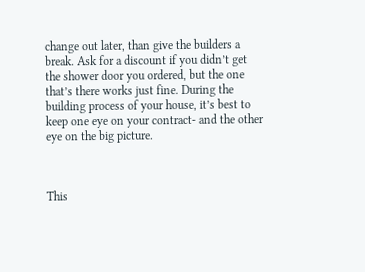change out later, than give the builders a break. Ask for a discount if you didn’t get the shower door you ordered, but the one that’s there works just fine. During the building process of your house, it’s best to keep one eye on your contract- and the other eye on the big picture.



This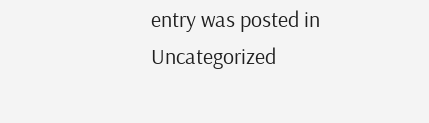entry was posted in Uncategorized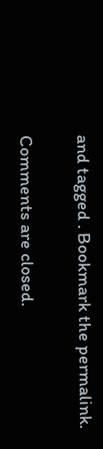and tagged . Bookmark the permalink.

Comments are closed.